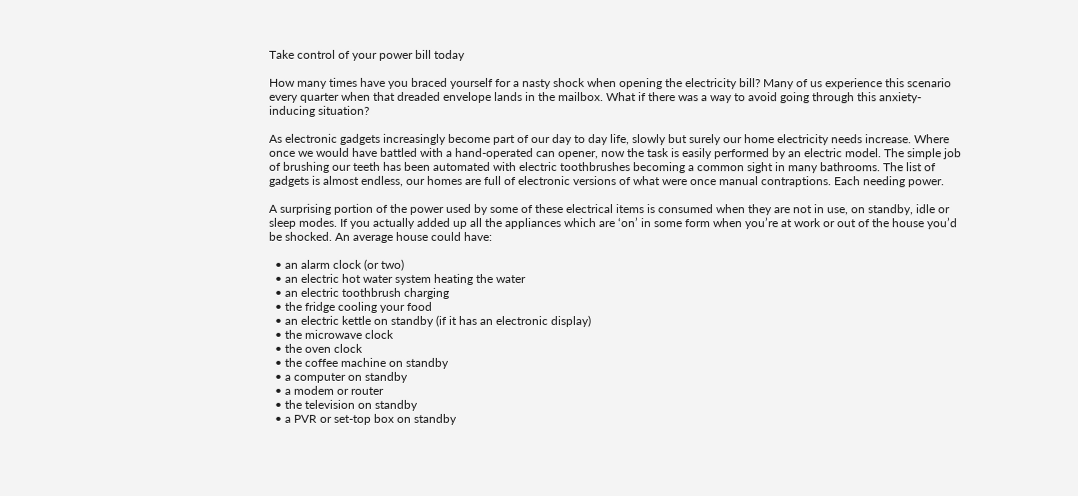Take control of your power bill today

How many times have you braced yourself for a nasty shock when opening the electricity bill? Many of us experience this scenario every quarter when that dreaded envelope lands in the mailbox. What if there was a way to avoid going through this anxiety-inducing situation?

As electronic gadgets increasingly become part of our day to day life, slowly but surely our home electricity needs increase. Where once we would have battled with a hand-operated can opener, now the task is easily performed by an electric model. The simple job of brushing our teeth has been automated with electric toothbrushes becoming a common sight in many bathrooms. The list of gadgets is almost endless, our homes are full of electronic versions of what were once manual contraptions. Each needing power.

A surprising portion of the power used by some of these electrical items is consumed when they are not in use, on standby, idle or sleep modes. If you actually added up all the appliances which are ‘on’ in some form when you’re at work or out of the house you’d be shocked. An average house could have:

  • an alarm clock (or two)
  • an electric hot water system heating the water
  • an electric toothbrush charging
  • the fridge cooling your food
  • an electric kettle on standby (if it has an electronic display)
  • the microwave clock
  • the oven clock
  • the coffee machine on standby
  • a computer on standby
  • a modem or router
  • the television on standby
  • a PVR or set-top box on standby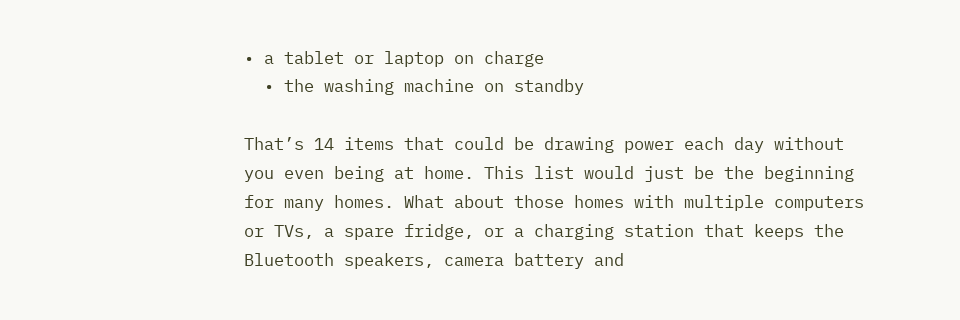• a tablet or laptop on charge
  • the washing machine on standby

That’s 14 items that could be drawing power each day without you even being at home. This list would just be the beginning for many homes. What about those homes with multiple computers or TVs, a spare fridge, or a charging station that keeps the Bluetooth speakers, camera battery and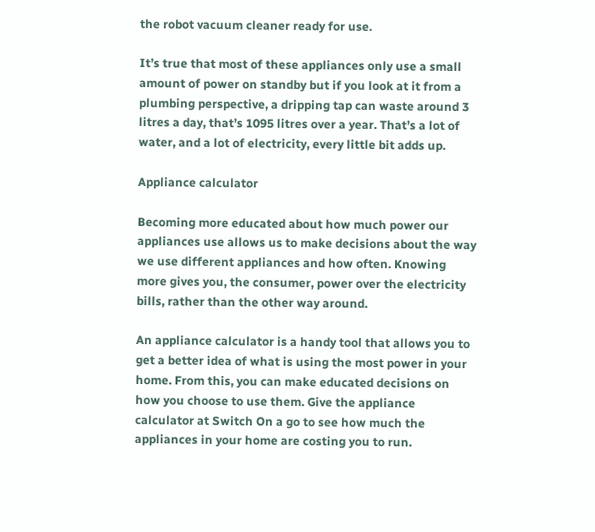the robot vacuum cleaner ready for use.

It’s true that most of these appliances only use a small amount of power on standby but if you look at it from a plumbing perspective, a dripping tap can waste around 3 litres a day, that’s 1095 litres over a year. That’s a lot of water, and a lot of electricity, every little bit adds up.

Appliance calculator

Becoming more educated about how much power our appliances use allows us to make decisions about the way we use different appliances and how often. Knowing more gives you, the consumer, power over the electricity bills, rather than the other way around.

An appliance calculator is a handy tool that allows you to get a better idea of what is using the most power in your home. From this, you can make educated decisions on how you choose to use them. Give the appliance calculator at Switch On a go to see how much the appliances in your home are costing you to run.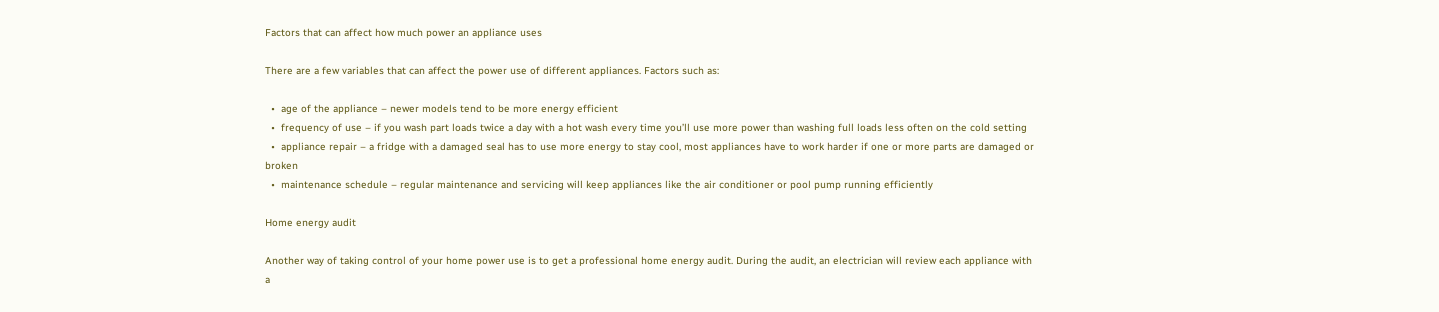Factors that can affect how much power an appliance uses

There are a few variables that can affect the power use of different appliances. Factors such as:

  •  age of the appliance – newer models tend to be more energy efficient
  •  frequency of use – if you wash part loads twice a day with a hot wash every time you’ll use more power than washing full loads less often on the cold setting
  •  appliance repair – a fridge with a damaged seal has to use more energy to stay cool, most appliances have to work harder if one or more parts are damaged or broken
  •  maintenance schedule – regular maintenance and servicing will keep appliances like the air conditioner or pool pump running efficiently

Home energy audit

Another way of taking control of your home power use is to get a professional home energy audit. During the audit, an electrician will review each appliance with a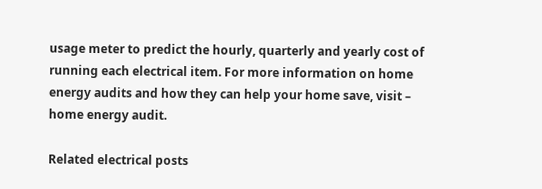usage meter to predict the hourly, quarterly and yearly cost of running each electrical item. For more information on home energy audits and how they can help your home save, visit – home energy audit.

Related electrical posts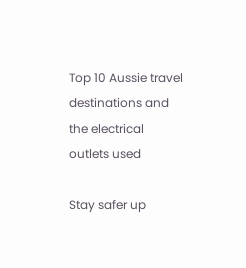Top 10 Aussie travel destinations and the electrical outlets used

Stay safer up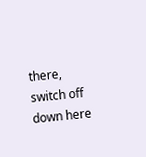there, switch off down here